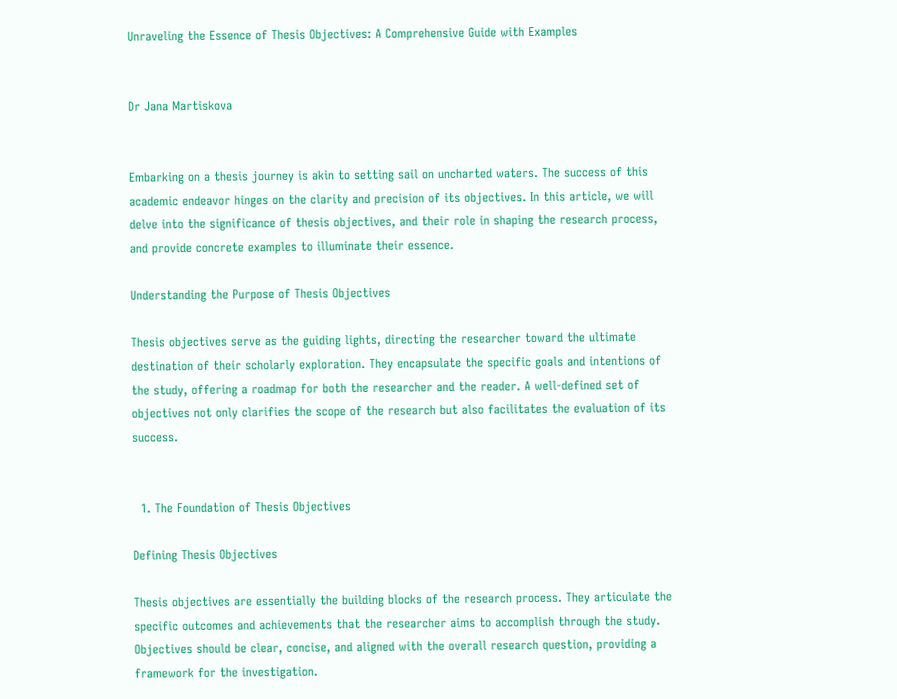Unraveling the Essence of Thesis Objectives: A Comprehensive Guide with Examples


Dr Jana Martiskova


Embarking on a thesis journey is akin to setting sail on uncharted waters. The success of this academic endeavor hinges on the clarity and precision of its objectives. In this article, we will delve into the significance of thesis objectives, and their role in shaping the research process, and provide concrete examples to illuminate their essence.

Understanding the Purpose of Thesis Objectives

Thesis objectives serve as the guiding lights, directing the researcher toward the ultimate destination of their scholarly exploration. They encapsulate the specific goals and intentions of the study, offering a roadmap for both the researcher and the reader. A well-defined set of objectives not only clarifies the scope of the research but also facilitates the evaluation of its success.


  1. The Foundation of Thesis Objectives

Defining Thesis Objectives

Thesis objectives are essentially the building blocks of the research process. They articulate the specific outcomes and achievements that the researcher aims to accomplish through the study. Objectives should be clear, concise, and aligned with the overall research question, providing a framework for the investigation.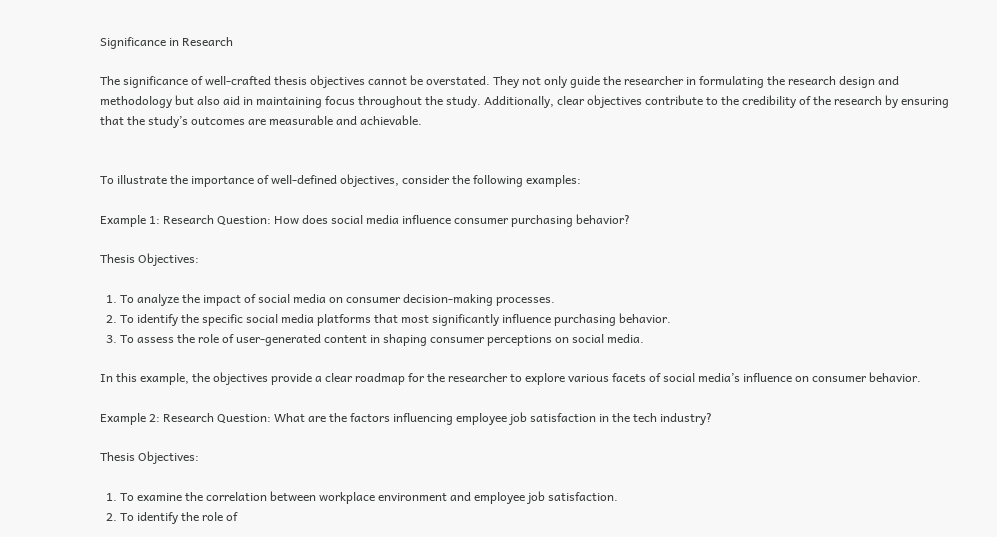Significance in Research

The significance of well-crafted thesis objectives cannot be overstated. They not only guide the researcher in formulating the research design and methodology but also aid in maintaining focus throughout the study. Additionally, clear objectives contribute to the credibility of the research by ensuring that the study’s outcomes are measurable and achievable.


To illustrate the importance of well-defined objectives, consider the following examples:

Example 1: Research Question: How does social media influence consumer purchasing behavior?

Thesis Objectives:

  1. To analyze the impact of social media on consumer decision-making processes.
  2. To identify the specific social media platforms that most significantly influence purchasing behavior.
  3. To assess the role of user-generated content in shaping consumer perceptions on social media.

In this example, the objectives provide a clear roadmap for the researcher to explore various facets of social media’s influence on consumer behavior.

Example 2: Research Question: What are the factors influencing employee job satisfaction in the tech industry?

Thesis Objectives:

  1. To examine the correlation between workplace environment and employee job satisfaction.
  2. To identify the role of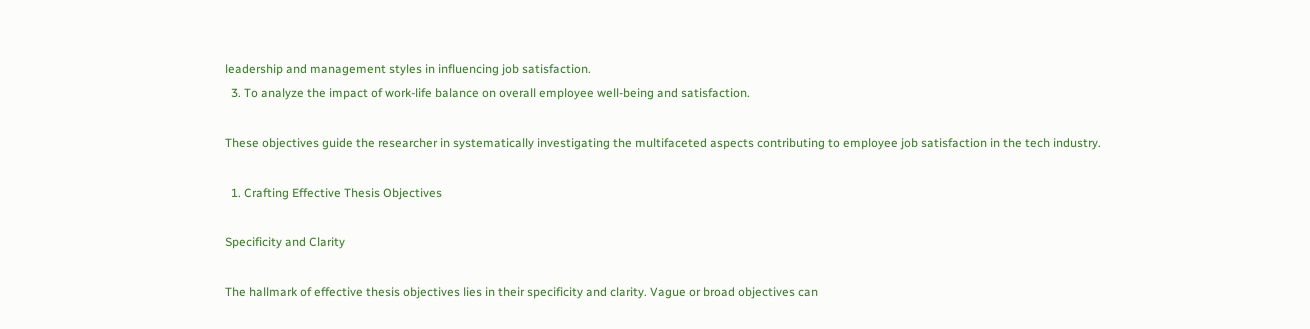leadership and management styles in influencing job satisfaction.
  3. To analyze the impact of work-life balance on overall employee well-being and satisfaction.

These objectives guide the researcher in systematically investigating the multifaceted aspects contributing to employee job satisfaction in the tech industry.

  1. Crafting Effective Thesis Objectives

Specificity and Clarity

The hallmark of effective thesis objectives lies in their specificity and clarity. Vague or broad objectives can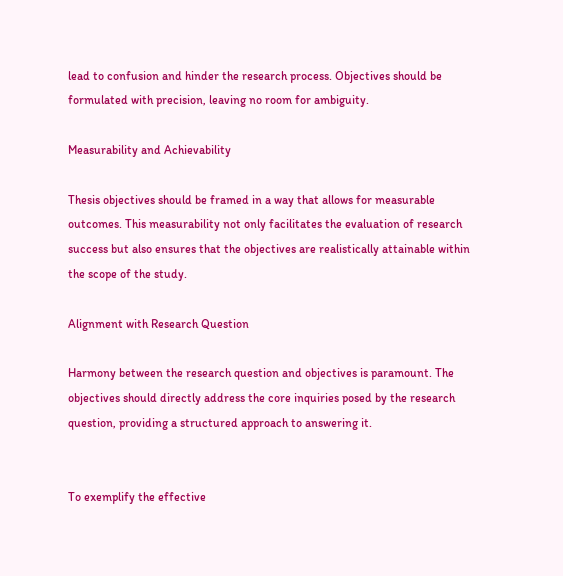lead to confusion and hinder the research process. Objectives should be formulated with precision, leaving no room for ambiguity.

Measurability and Achievability

Thesis objectives should be framed in a way that allows for measurable outcomes. This measurability not only facilitates the evaluation of research success but also ensures that the objectives are realistically attainable within the scope of the study.

Alignment with Research Question

Harmony between the research question and objectives is paramount. The objectives should directly address the core inquiries posed by the research question, providing a structured approach to answering it.


To exemplify the effective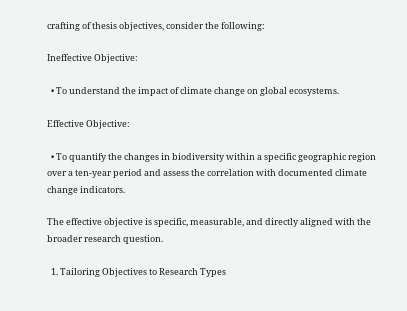crafting of thesis objectives, consider the following:

Ineffective Objective:

  • To understand the impact of climate change on global ecosystems.

Effective Objective:

  • To quantify the changes in biodiversity within a specific geographic region over a ten-year period and assess the correlation with documented climate change indicators.

The effective objective is specific, measurable, and directly aligned with the broader research question.

  1. Tailoring Objectives to Research Types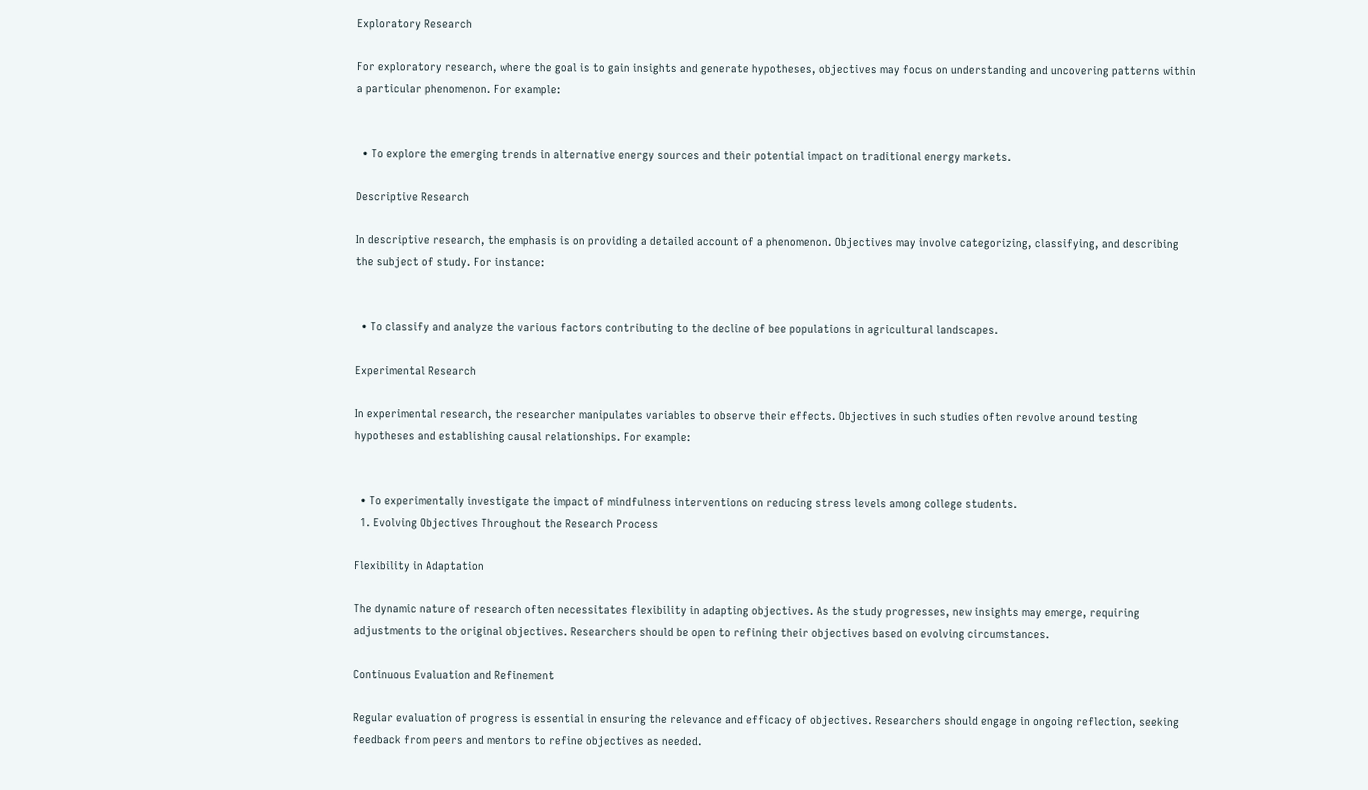Exploratory Research

For exploratory research, where the goal is to gain insights and generate hypotheses, objectives may focus on understanding and uncovering patterns within a particular phenomenon. For example:


  • To explore the emerging trends in alternative energy sources and their potential impact on traditional energy markets.

Descriptive Research

In descriptive research, the emphasis is on providing a detailed account of a phenomenon. Objectives may involve categorizing, classifying, and describing the subject of study. For instance:


  • To classify and analyze the various factors contributing to the decline of bee populations in agricultural landscapes.

Experimental Research

In experimental research, the researcher manipulates variables to observe their effects. Objectives in such studies often revolve around testing hypotheses and establishing causal relationships. For example:


  • To experimentally investigate the impact of mindfulness interventions on reducing stress levels among college students.
  1. Evolving Objectives Throughout the Research Process

Flexibility in Adaptation

The dynamic nature of research often necessitates flexibility in adapting objectives. As the study progresses, new insights may emerge, requiring adjustments to the original objectives. Researchers should be open to refining their objectives based on evolving circumstances.

Continuous Evaluation and Refinement

Regular evaluation of progress is essential in ensuring the relevance and efficacy of objectives. Researchers should engage in ongoing reflection, seeking feedback from peers and mentors to refine objectives as needed.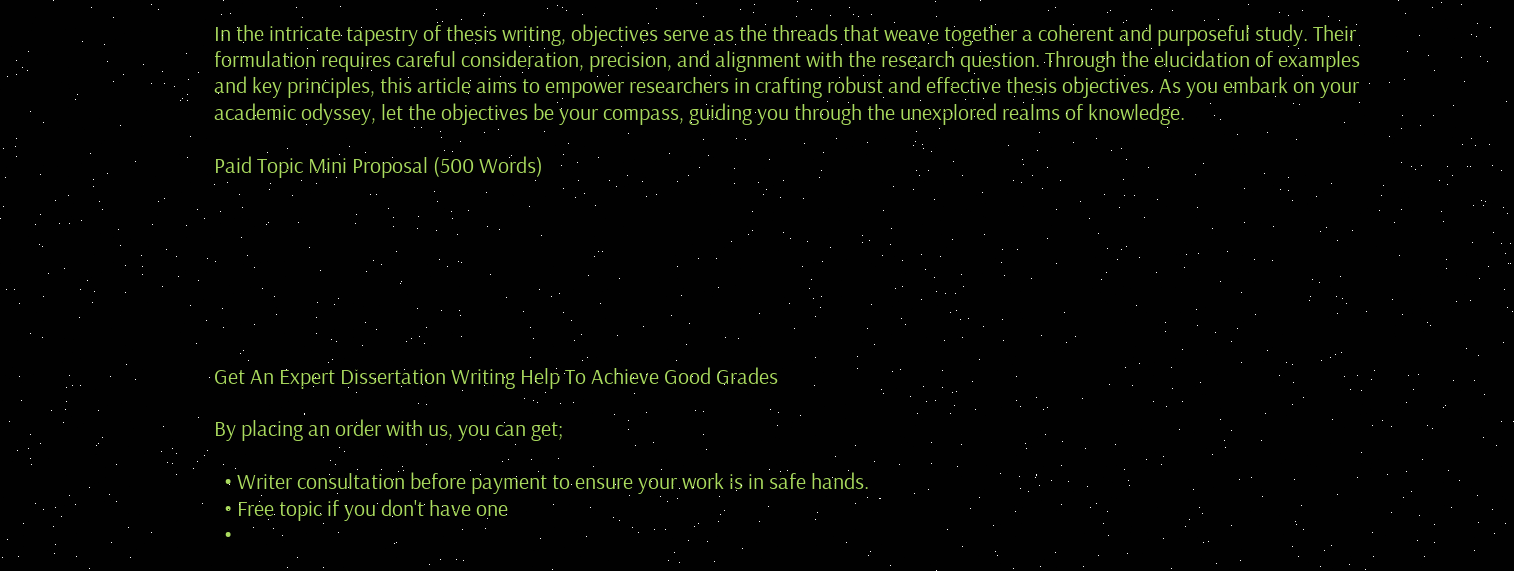In the intricate tapestry of thesis writing, objectives serve as the threads that weave together a coherent and purposeful study. Their formulation requires careful consideration, precision, and alignment with the research question. Through the elucidation of examples and key principles, this article aims to empower researchers in crafting robust and effective thesis objectives. As you embark on your academic odyssey, let the objectives be your compass, guiding you through the unexplored realms of knowledge.

Paid Topic Mini Proposal (500 Words)







Get An Expert Dissertation Writing Help To Achieve Good Grades

By placing an order with us, you can get;

  • Writer consultation before payment to ensure your work is in safe hands.
  • Free topic if you don't have one
  •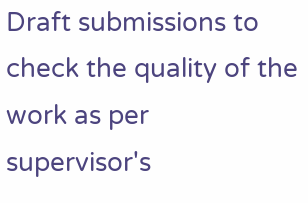Draft submissions to check the quality of the work as per supervisor's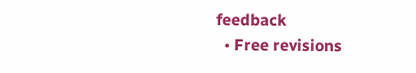feedback
  • Free revisions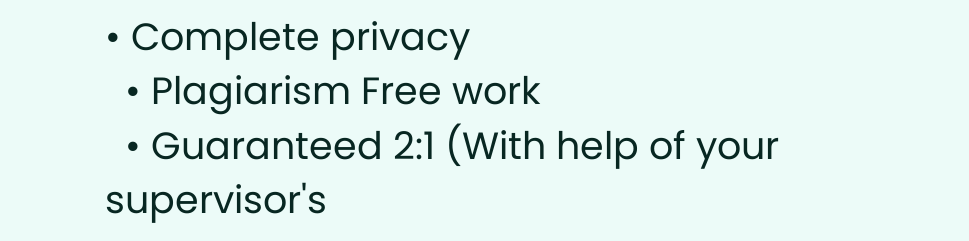• Complete privacy
  • Plagiarism Free work
  • Guaranteed 2:1 (With help of your supervisor's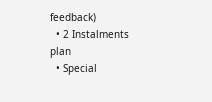feedback)
  • 2 Instalments plan
  • Special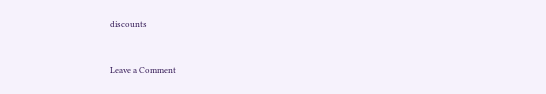discounts


Leave a Comment